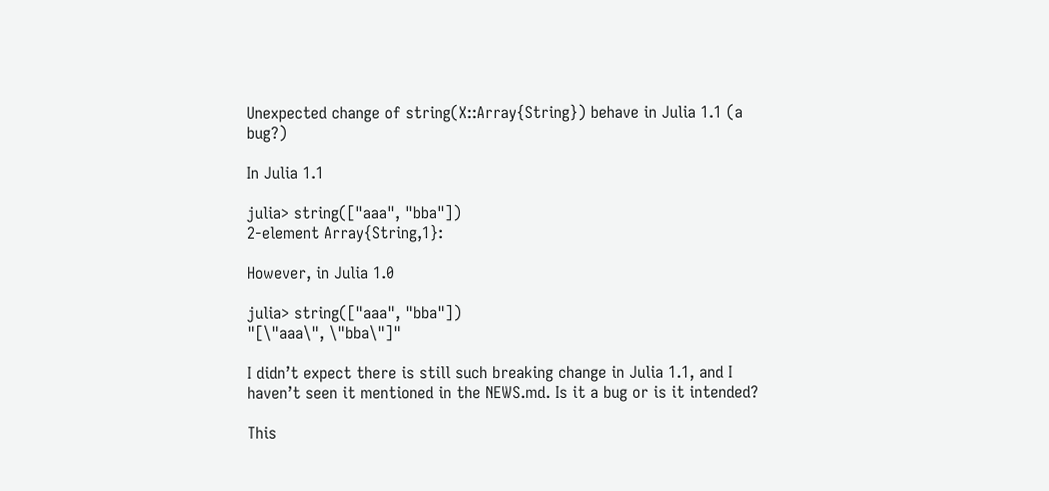Unexpected change of string(X::Array{String}) behave in Julia 1.1 (a bug?)

In Julia 1.1

julia> string(["aaa", "bba"])
2-element Array{String,1}:

However, in Julia 1.0

julia> string(["aaa", "bba"])
"[\"aaa\", \"bba\"]"

I didn’t expect there is still such breaking change in Julia 1.1, and I haven’t seen it mentioned in the NEWS.md. Is it a bug or is it intended?

This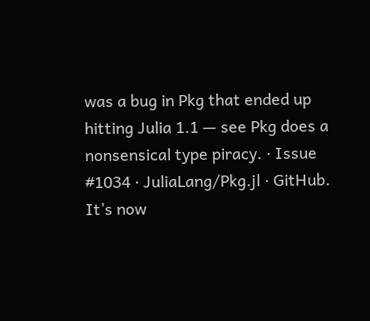was a bug in Pkg that ended up hitting Julia 1.1 — see Pkg does a nonsensical type piracy. · Issue #1034 · JuliaLang/Pkg.jl · GitHub. It’s now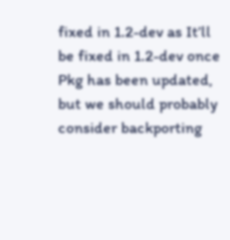fixed in 1.2-dev as It’ll be fixed in 1.2-dev once Pkg has been updated, but we should probably consider backporting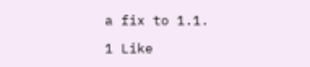a fix to 1.1.

1 Like